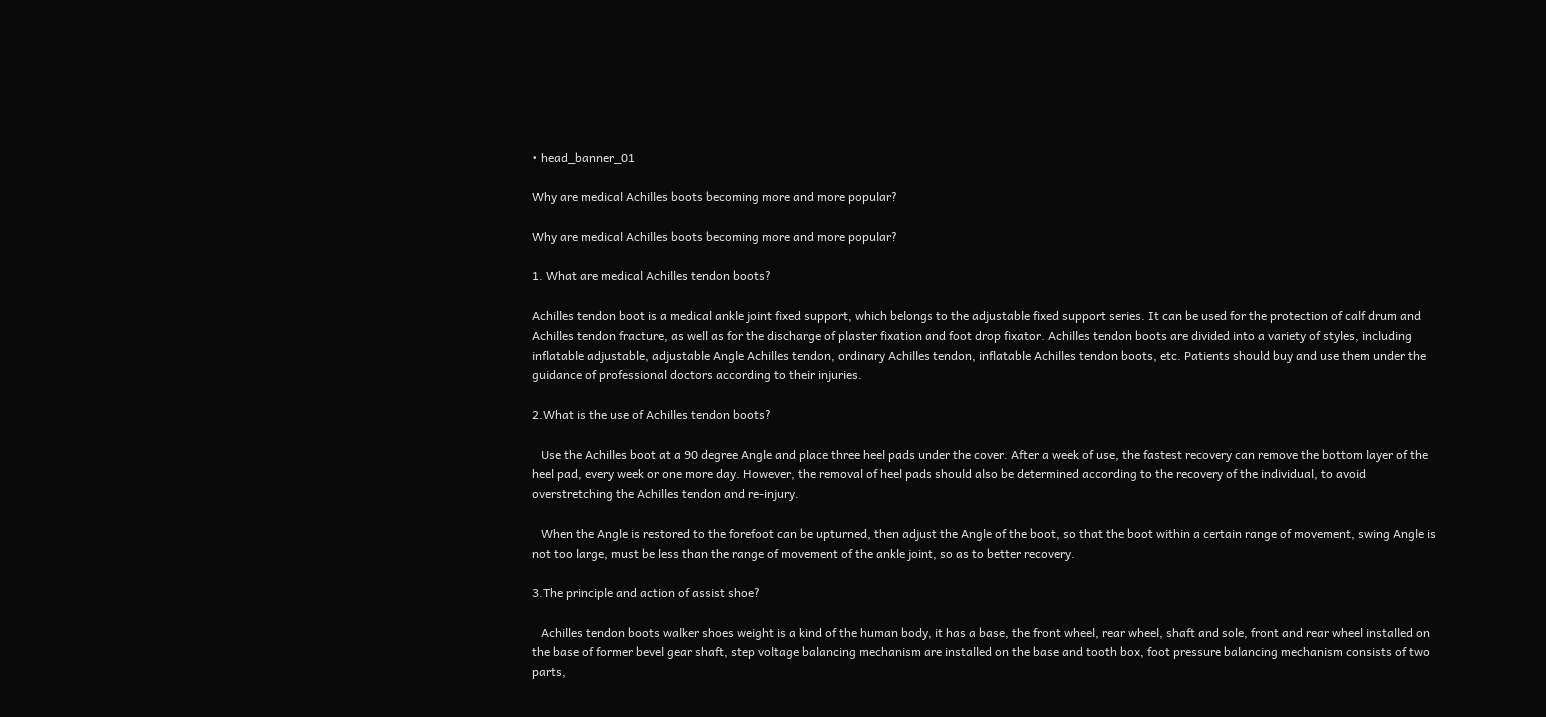• head_banner_01

Why are medical Achilles boots becoming more and more popular?

Why are medical Achilles boots becoming more and more popular?

1. What are medical Achilles tendon boots?

Achilles tendon boot is a medical ankle joint fixed support, which belongs to the adjustable fixed support series. It can be used for the protection of calf drum and Achilles tendon fracture, as well as for the discharge of plaster fixation and foot drop fixator. Achilles tendon boots are divided into a variety of styles, including inflatable adjustable, adjustable Angle Achilles tendon, ordinary Achilles tendon, inflatable Achilles tendon boots, etc. Patients should buy and use them under the guidance of professional doctors according to their injuries.

2.What is the use of Achilles tendon boots?

   Use the Achilles boot at a 90 degree Angle and place three heel pads under the cover. After a week of use, the fastest recovery can remove the bottom layer of the heel pad, every week or one more day. However, the removal of heel pads should also be determined according to the recovery of the individual, to avoid overstretching the Achilles tendon and re-injury.

   When the Angle is restored to the forefoot can be upturned, then adjust the Angle of the boot, so that the boot within a certain range of movement, swing Angle is not too large, must be less than the range of movement of the ankle joint, so as to better recovery.

3.The principle and action of assist shoe?

   Achilles tendon boots walker shoes weight is a kind of the human body, it has a base, the front wheel, rear wheel, shaft and sole, front and rear wheel installed on the base of former bevel gear shaft, step voltage balancing mechanism are installed on the base and tooth box, foot pressure balancing mechanism consists of two parts,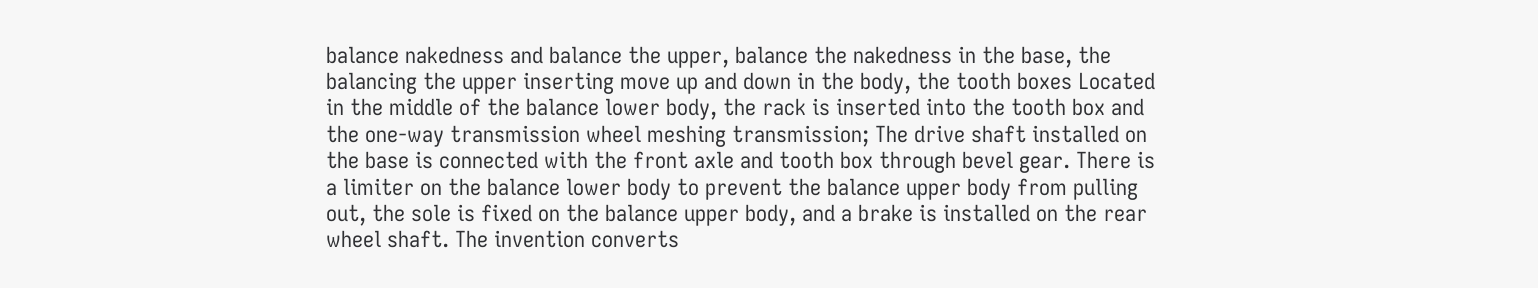balance nakedness and balance the upper, balance the nakedness in the base, the balancing the upper inserting move up and down in the body, the tooth boxes Located in the middle of the balance lower body, the rack is inserted into the tooth box and the one-way transmission wheel meshing transmission; The drive shaft installed on the base is connected with the front axle and tooth box through bevel gear. There is a limiter on the balance lower body to prevent the balance upper body from pulling out, the sole is fixed on the balance upper body, and a brake is installed on the rear wheel shaft. The invention converts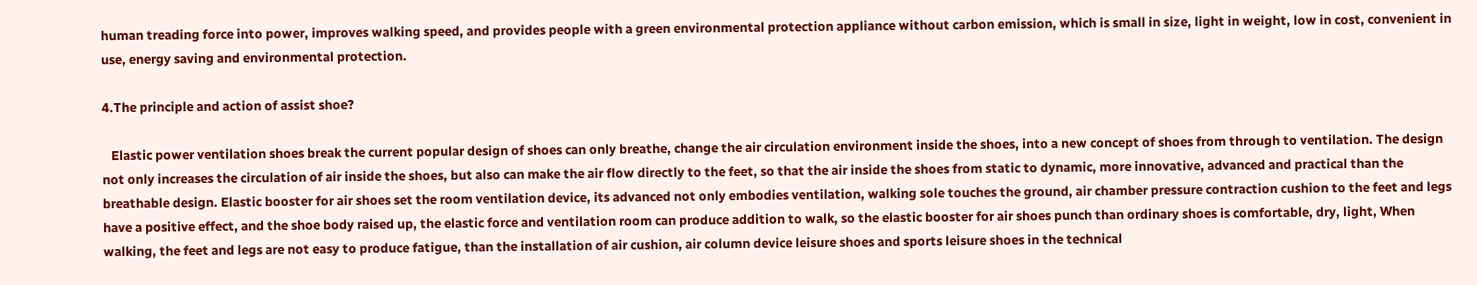human treading force into power, improves walking speed, and provides people with a green environmental protection appliance without carbon emission, which is small in size, light in weight, low in cost, convenient in use, energy saving and environmental protection.

4.The principle and action of assist shoe?

   Elastic power ventilation shoes break the current popular design of shoes can only breathe, change the air circulation environment inside the shoes, into a new concept of shoes from through to ventilation. The design not only increases the circulation of air inside the shoes, but also can make the air flow directly to the feet, so that the air inside the shoes from static to dynamic, more innovative, advanced and practical than the breathable design. Elastic booster for air shoes set the room ventilation device, its advanced not only embodies ventilation, walking sole touches the ground, air chamber pressure contraction cushion to the feet and legs have a positive effect, and the shoe body raised up, the elastic force and ventilation room can produce addition to walk, so the elastic booster for air shoes punch than ordinary shoes is comfortable, dry, light, When walking, the feet and legs are not easy to produce fatigue, than the installation of air cushion, air column device leisure shoes and sports leisure shoes in the technical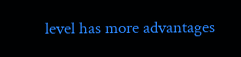level has more advantages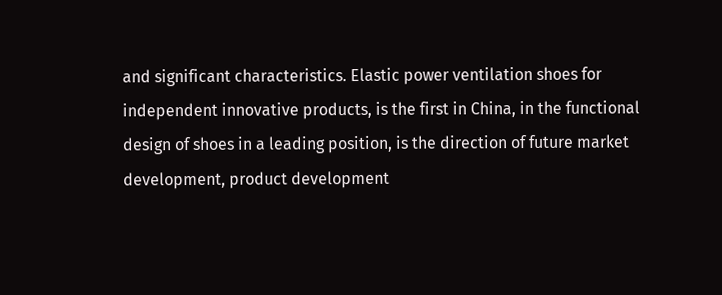and significant characteristics. Elastic power ventilation shoes for independent innovative products, is the first in China, in the functional design of shoes in a leading position, is the direction of future market development, product development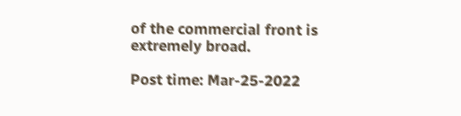of the commercial front is extremely broad.

Post time: Mar-25-2022